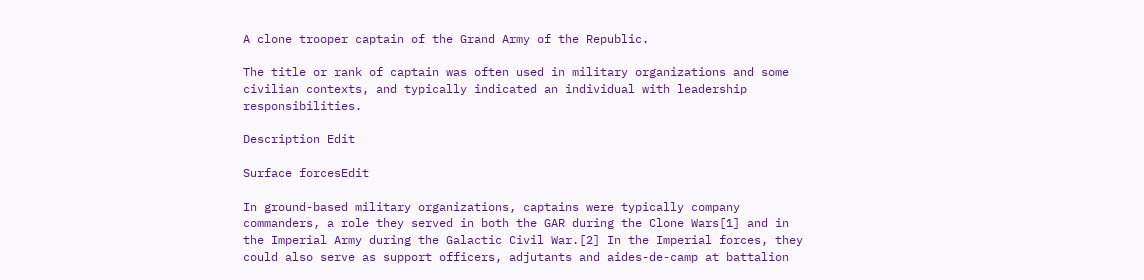A clone trooper captain of the Grand Army of the Republic.

The title or rank of captain was often used in military organizations and some civilian contexts, and typically indicated an individual with leadership responsibilities.

Description Edit

Surface forcesEdit

In ground-based military organizations, captains were typically company commanders, a role they served in both the GAR during the Clone Wars[1] and in the Imperial Army during the Galactic Civil War.[2] In the Imperial forces, they could also serve as support officers, adjutants and aides-de-camp at battalion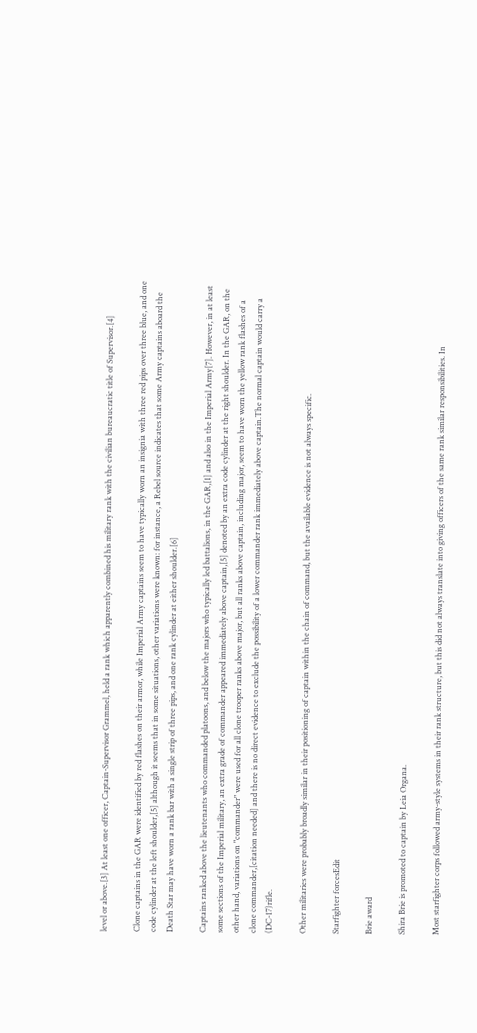level or above.[3] At least one officer, Captain-Supervisor Grammel, held a rank which apparently combined his military rank with the civilian bureaucratic title of Supervisor.[4]

Clone captains in the GAR were identified by red flashes on their armor, while Imperial Army captains seem to have typically worn an insignia with three red pips over three blue, and one code cylinder at the left shoulder,[5] although it seems that in some situations, other variations were known: for instance, a Rebel source indicates that some Army captains aboard the Death Star may have worn a rank bar with a single strip of three pips, and one rank cylinder at either shoulder.[6]

Captains ranked above the lieutenants who commanded platoons, and below the majors who typically led battalions, in the GAR,[1] and also in the Imperial Army[7]. However, in at least some sections of the Imperial military, an extra grade of commander appeared immediately above captain,[5] denoted by an extra code cylinder at the right shoulder. In the GAR, on the other hand, variations on "commander" were used for all clone trooper ranks above major, but all ranks above captain, including major, seem to have worn the yellow rank flashes of a clone commander,[citation needed] and there is no direct evidence to exclude the possibility of a lower commander rank immediately above captain.The normal captain would carry a (DC-17)rifle.

Other militaries were probably broadly similar in their positioning of captain within the chain of command, but the available evidence is not always specific.

Starfighter forcesEdit

Brie award

Shira Brie is promoted to captain by Leia Organa.

Most starfighter corps followed army-style systems in their rank structure, but this did not always translate into giving officers of the same rank similar responsibilities. In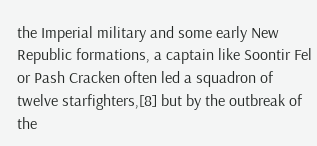the Imperial military and some early New Republic formations, a captain like Soontir Fel or Pash Cracken often led a squadron of twelve starfighters,[8] but by the outbreak of the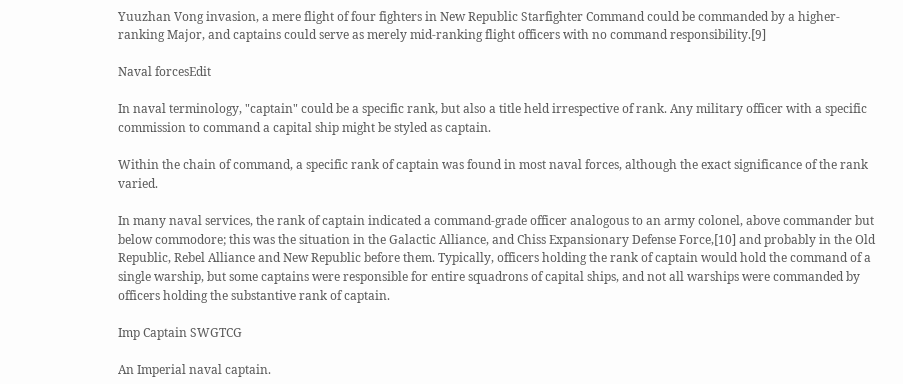Yuuzhan Vong invasion, a mere flight of four fighters in New Republic Starfighter Command could be commanded by a higher-ranking Major, and captains could serve as merely mid-ranking flight officers with no command responsibility.[9]

Naval forcesEdit

In naval terminology, "captain" could be a specific rank, but also a title held irrespective of rank. Any military officer with a specific commission to command a capital ship might be styled as captain.

Within the chain of command, a specific rank of captain was found in most naval forces, although the exact significance of the rank varied.

In many naval services, the rank of captain indicated a command-grade officer analogous to an army colonel, above commander but below commodore; this was the situation in the Galactic Alliance, and Chiss Expansionary Defense Force,[10] and probably in the Old Republic, Rebel Alliance and New Republic before them. Typically, officers holding the rank of captain would hold the command of a single warship, but some captains were responsible for entire squadrons of capital ships, and not all warships were commanded by officers holding the substantive rank of captain.

Imp Captain SWGTCG

An Imperial naval captain.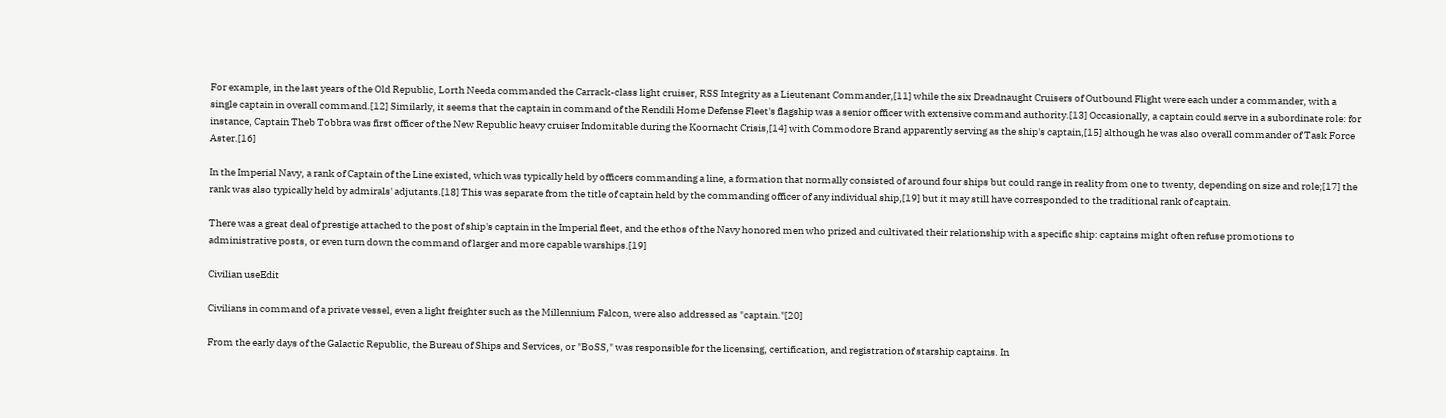For example, in the last years of the Old Republic, Lorth Needa commanded the Carrack-class light cruiser, RSS Integrity as a Lieutenant Commander,[11] while the six Dreadnaught Cruisers of Outbound Flight were each under a commander, with a single captain in overall command.[12] Similarly, it seems that the captain in command of the Rendili Home Defense Fleet's flagship was a senior officer with extensive command authority.[13] Occasionally, a captain could serve in a subordinate role: for instance, Captain Theb Tobbra was first officer of the New Republic heavy cruiser Indomitable during the Koornacht Crisis,[14] with Commodore Brand apparently serving as the ship's captain,[15] although he was also overall commander of Task Force Aster.[16]

In the Imperial Navy, a rank of Captain of the Line existed, which was typically held by officers commanding a line, a formation that normally consisted of around four ships but could range in reality from one to twenty, depending on size and role;[17] the rank was also typically held by admirals' adjutants.[18] This was separate from the title of captain held by the commanding officer of any individual ship,[19] but it may still have corresponded to the traditional rank of captain.

There was a great deal of prestige attached to the post of ship's captain in the Imperial fleet, and the ethos of the Navy honored men who prized and cultivated their relationship with a specific ship: captains might often refuse promotions to administrative posts, or even turn down the command of larger and more capable warships.[19]

Civilian useEdit

Civilians in command of a private vessel, even a light freighter such as the Millennium Falcon, were also addressed as "captain."[20]

From the early days of the Galactic Republic, the Bureau of Ships and Services, or "BoSS," was responsible for the licensing, certification, and registration of starship captains. In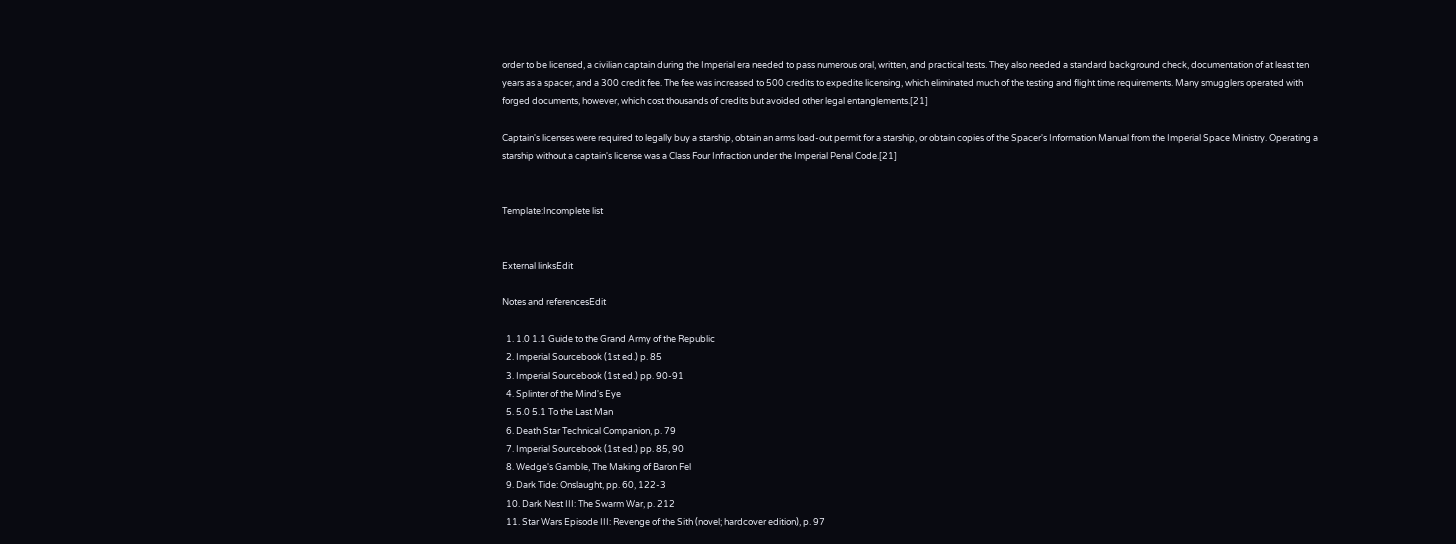order to be licensed, a civilian captain during the Imperial era needed to pass numerous oral, written, and practical tests. They also needed a standard background check, documentation of at least ten years as a spacer, and a 300 credit fee. The fee was increased to 500 credits to expedite licensing, which eliminated much of the testing and flight time requirements. Many smugglers operated with forged documents, however, which cost thousands of credits but avoided other legal entanglements.[21]

Captain's licenses were required to legally buy a starship, obtain an arms load-out permit for a starship, or obtain copies of the Spacer's Information Manual from the Imperial Space Ministry. Operating a starship without a captain's license was a Class Four Infraction under the Imperial Penal Code.[21]


Template:Incomplete list


External linksEdit

Notes and referencesEdit

  1. 1.0 1.1 Guide to the Grand Army of the Republic
  2. Imperial Sourcebook (1st ed.) p. 85
  3. Imperial Sourcebook (1st ed.) pp. 90-91
  4. Splinter of the Mind's Eye
  5. 5.0 5.1 To the Last Man
  6. Death Star Technical Companion, p. 79
  7. Imperial Sourcebook (1st ed.) pp. 85, 90
  8. Wedge's Gamble, The Making of Baron Fel
  9. Dark Tide: Onslaught, pp. 60, 122-3
  10. Dark Nest III: The Swarm War, p. 212
  11. Star Wars Episode III: Revenge of the Sith (novel; hardcover edition), p. 97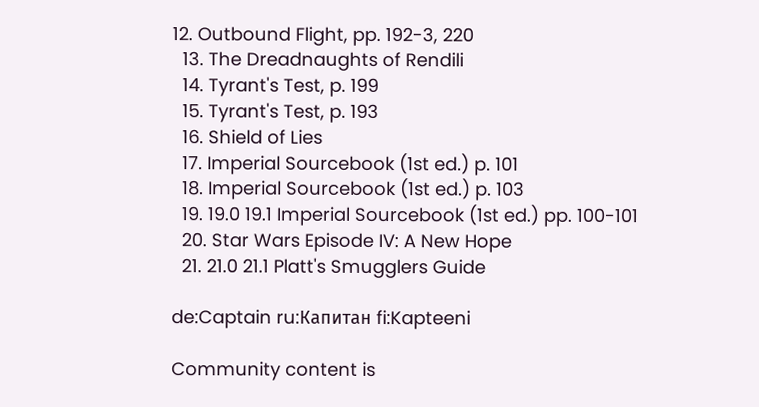12. Outbound Flight, pp. 192-3, 220
  13. The Dreadnaughts of Rendili
  14. Tyrant's Test, p. 199
  15. Tyrant's Test, p. 193
  16. Shield of Lies
  17. Imperial Sourcebook (1st ed.) p. 101
  18. Imperial Sourcebook (1st ed.) p. 103
  19. 19.0 19.1 Imperial Sourcebook (1st ed.) pp. 100-101
  20. Star Wars Episode IV: A New Hope
  21. 21.0 21.1 Platt's Smugglers Guide

de:Captain ru:Капитан fi:Kapteeni

Community content is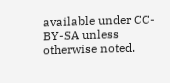available under CC-BY-SA unless otherwise noted.